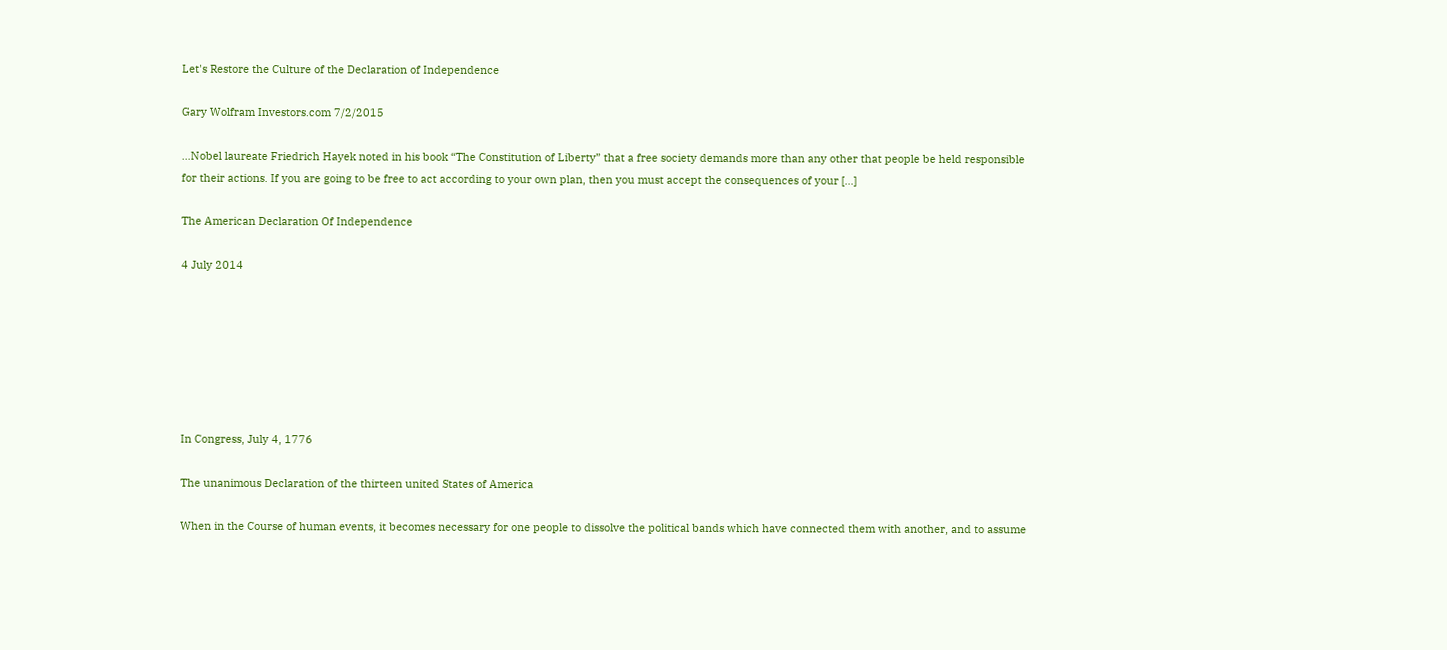Let's Restore the Culture of the Declaration of Independence

Gary Wolfram Investors.com 7/2/2015

…Nobel laureate Friedrich Hayek noted in his book “The Constitution of Liberty” that a free society demands more than any other that people be held responsible for their actions. If you are going to be free to act according to your own plan, then you must accept the consequences of your […]

The American Declaration Of Independence

4 July 2014







In Congress, July 4, 1776

The unanimous Declaration of the thirteen united States of America

When in the Course of human events, it becomes necessary for one people to dissolve the political bands which have connected them with another, and to assume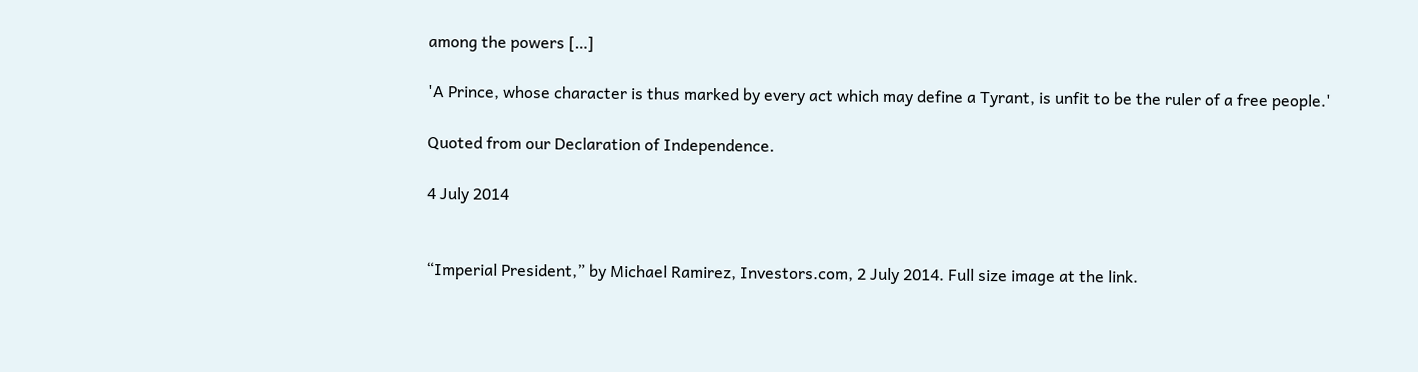among the powers […]

'A Prince, whose character is thus marked by every act which may define a Tyrant, is unfit to be the ruler of a free people.'

Quoted from our Declaration of Independence.

4 July 2014


“Imperial President,” by Michael Ramirez, Investors.com, 2 July 2014. Full size image at the link.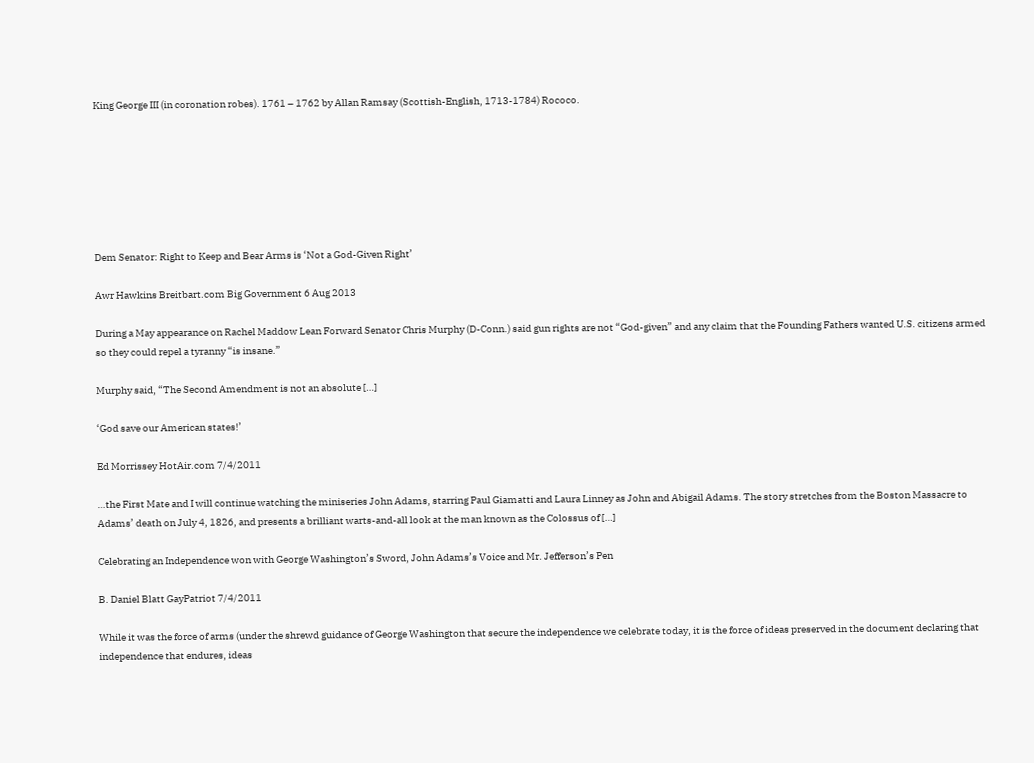King George III (in coronation robes). 1761 – 1762 by Allan Ramsay (Scottish-English, 1713-1784) Rococo.







Dem Senator: Right to Keep and Bear Arms is ‘Not a God-Given Right’

Awr Hawkins Breitbart.com Big Government 6 Aug 2013

During a May appearance on Rachel Maddow Lean Forward Senator Chris Murphy (D-Conn.) said gun rights are not “God-given” and any claim that the Founding Fathers wanted U.S. citizens armed so they could repel a tyranny “is insane.”

Murphy said, “The Second Amendment is not an absolute […]

‘God save our American states!’

Ed Morrissey HotAir.com 7/4/2011

…the First Mate and I will continue watching the miniseries John Adams, starring Paul Giamatti and Laura Linney as John and Abigail Adams. The story stretches from the Boston Massacre to Adams’ death on July 4, 1826, and presents a brilliant warts-and-all look at the man known as the Colossus of […]

Celebrating an Independence won with George Washington’s Sword, John Adams’s Voice and Mr. Jefferson’s Pen

B. Daniel Blatt GayPatriot 7/4/2011

While it was the force of arms (under the shrewd guidance of George Washington that secure the independence we celebrate today, it is the force of ideas preserved in the document declaring that independence that endures, ideas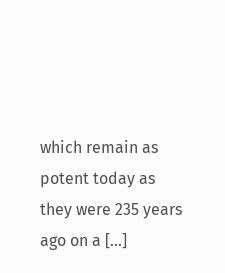which remain as potent today as they were 235 years ago on a […]